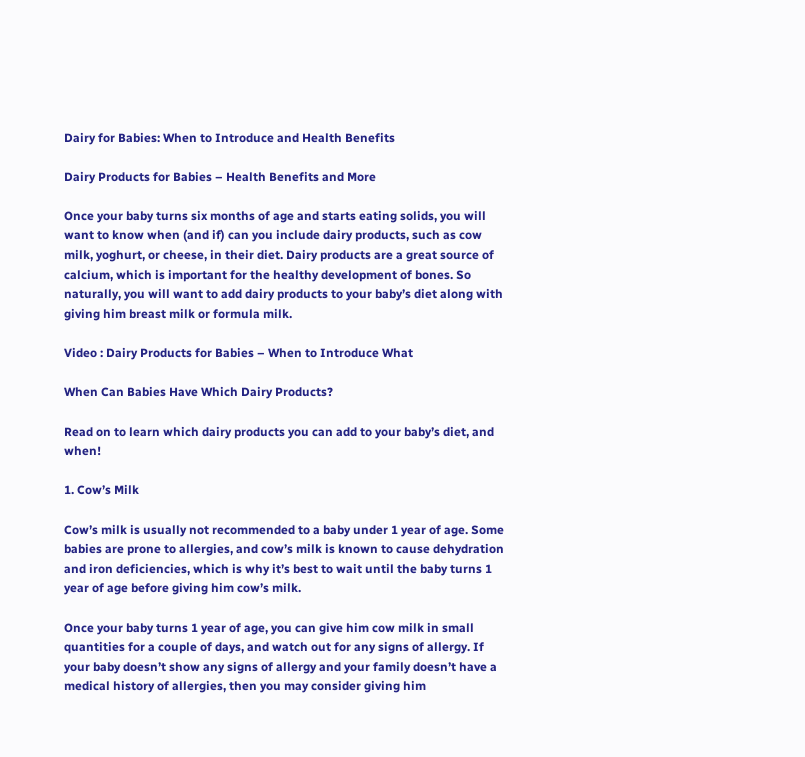Dairy for Babies: When to Introduce and Health Benefits

Dairy Products for Babies – Health Benefits and More

Once your baby turns six months of age and starts eating solids, you will want to know when (and if) can you include dairy products, such as cow milk, yoghurt, or cheese, in their diet. Dairy products are a great source of calcium, which is important for the healthy development of bones. So naturally, you will want to add dairy products to your baby’s diet along with giving him breast milk or formula milk.

Video : Dairy Products for Babies – When to Introduce What

When Can Babies Have Which Dairy Products?

Read on to learn which dairy products you can add to your baby’s diet, and when!

1. Cow’s Milk

Cow’s milk is usually not recommended to a baby under 1 year of age. Some babies are prone to allergies, and cow’s milk is known to cause dehydration and iron deficiencies, which is why it’s best to wait until the baby turns 1 year of age before giving him cow’s milk.

Once your baby turns 1 year of age, you can give him cow milk in small quantities for a couple of days, and watch out for any signs of allergy. If your baby doesn’t show any signs of allergy and your family doesn’t have a medical history of allergies, then you may consider giving him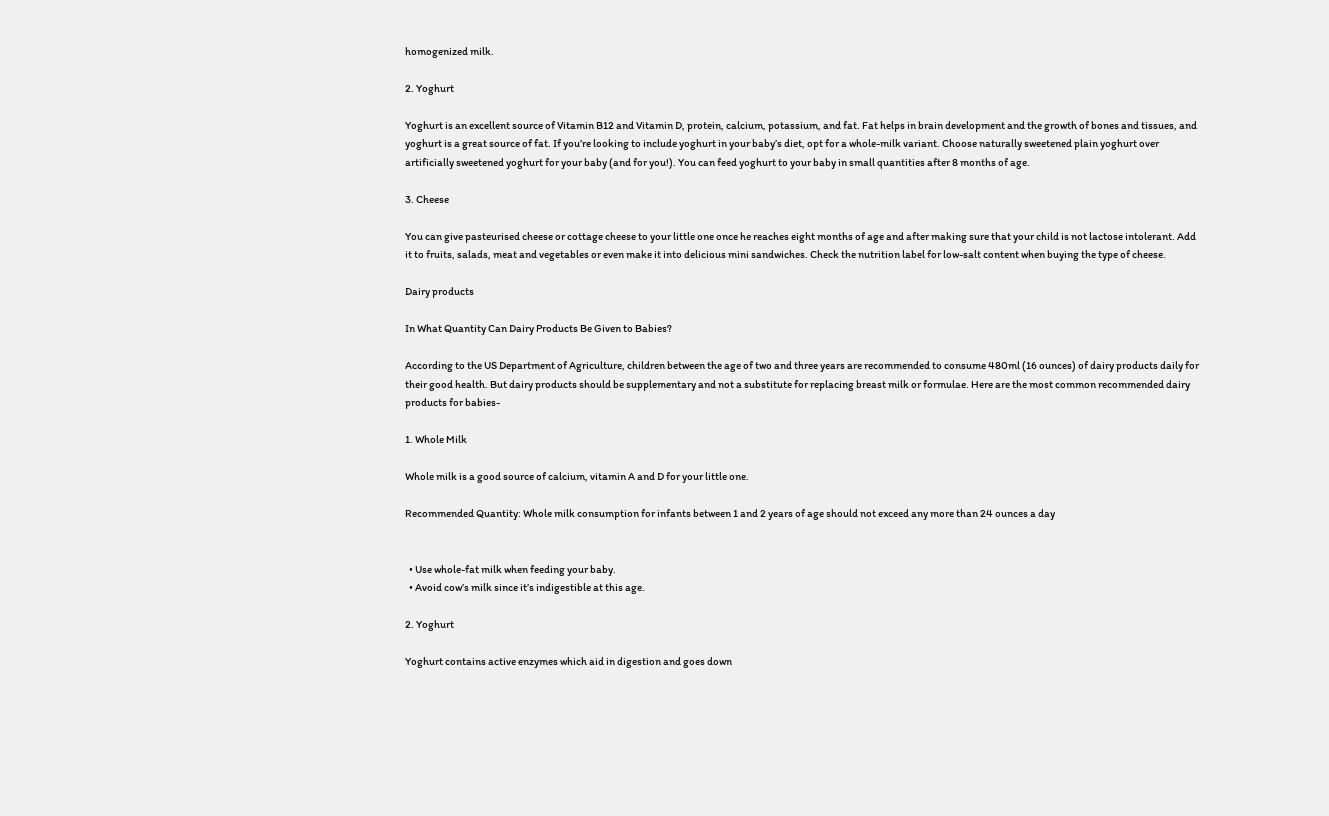homogenized milk.

2. Yoghurt

Yoghurt is an excellent source of Vitamin B12 and Vitamin D, protein, calcium, potassium, and fat. Fat helps in brain development and the growth of bones and tissues, and yoghurt is a great source of fat. If you’re looking to include yoghurt in your baby’s diet, opt for a whole-milk variant. Choose naturally sweetened plain yoghurt over artificially sweetened yoghurt for your baby (and for you!). You can feed yoghurt to your baby in small quantities after 8 months of age.

3. Cheese

You can give pasteurised cheese or cottage cheese to your little one once he reaches eight months of age and after making sure that your child is not lactose intolerant. Add it to fruits, salads, meat and vegetables or even make it into delicious mini sandwiches. Check the nutrition label for low-salt content when buying the type of cheese.

Dairy products

In What Quantity Can Dairy Products Be Given to Babies?

According to the US Department of Agriculture, children between the age of two and three years are recommended to consume 480ml (16 ounces) of dairy products daily for their good health. But dairy products should be supplementary and not a substitute for replacing breast milk or formulae. Here are the most common recommended dairy products for babies-

1. Whole Milk

Whole milk is a good source of calcium, vitamin A and D for your little one.

Recommended Quantity: Whole milk consumption for infants between 1 and 2 years of age should not exceed any more than 24 ounces a day


  • Use whole-fat milk when feeding your baby.
  • Avoid cow’s milk since it’s indigestible at this age.

2. Yoghurt

Yoghurt contains active enzymes which aid in digestion and goes down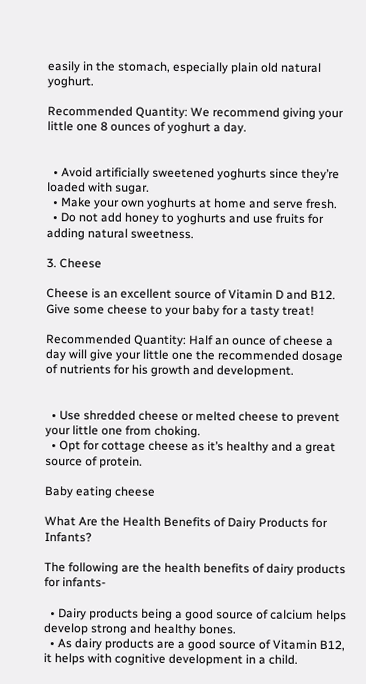easily in the stomach, especially plain old natural yoghurt.

Recommended Quantity: We recommend giving your little one 8 ounces of yoghurt a day.


  • Avoid artificially sweetened yoghurts since they’re loaded with sugar.
  • Make your own yoghurts at home and serve fresh.
  • Do not add honey to yoghurts and use fruits for adding natural sweetness.

3. Cheese

Cheese is an excellent source of Vitamin D and B12. Give some cheese to your baby for a tasty treat!

Recommended Quantity: Half an ounce of cheese a day will give your little one the recommended dosage of nutrients for his growth and development.


  • Use shredded cheese or melted cheese to prevent your little one from choking.
  • Opt for cottage cheese as it’s healthy and a great source of protein.

Baby eating cheese

What Are the Health Benefits of Dairy Products for Infants?

The following are the health benefits of dairy products for infants-

  • Dairy products being a good source of calcium helps develop strong and healthy bones.
  • As dairy products are a good source of Vitamin B12, it helps with cognitive development in a child.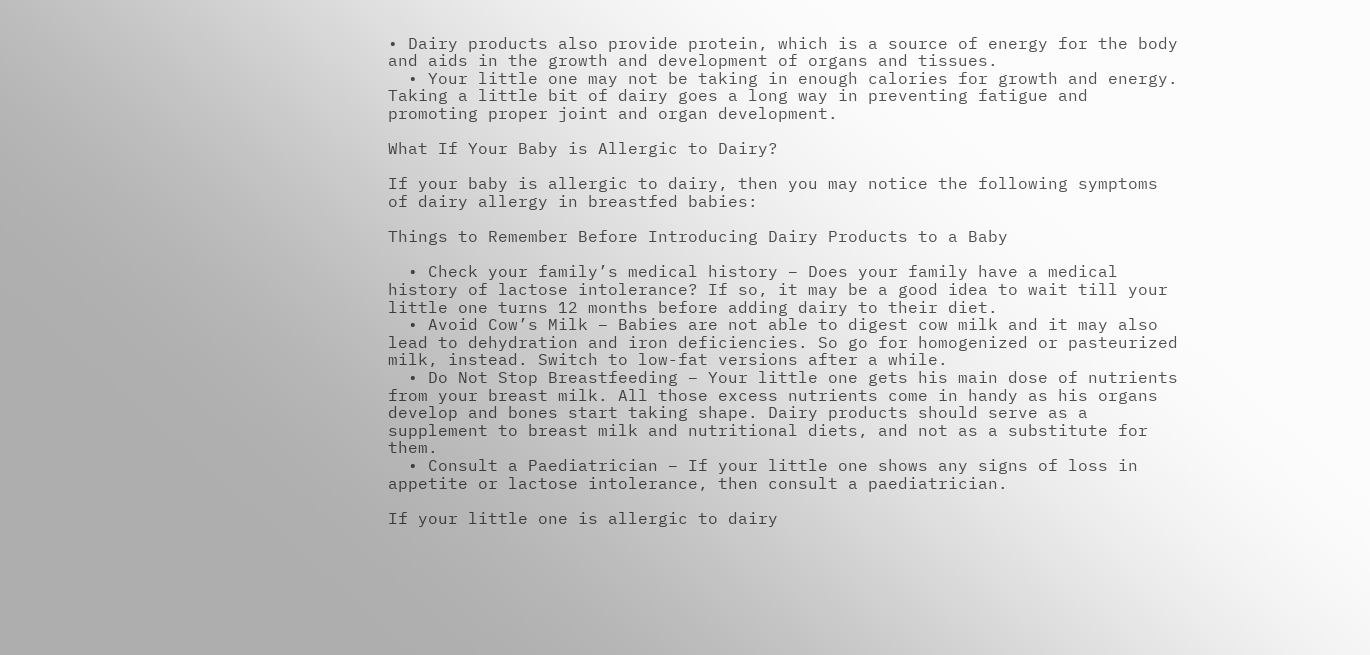• Dairy products also provide protein, which is a source of energy for the body and aids in the growth and development of organs and tissues.
  • Your little one may not be taking in enough calories for growth and energy. Taking a little bit of dairy goes a long way in preventing fatigue and promoting proper joint and organ development.

What If Your Baby is Allergic to Dairy?

If your baby is allergic to dairy, then you may notice the following symptoms of dairy allergy in breastfed babies:

Things to Remember Before Introducing Dairy Products to a Baby

  • Check your family’s medical history – Does your family have a medical history of lactose intolerance? If so, it may be a good idea to wait till your little one turns 12 months before adding dairy to their diet.
  • Avoid Cow’s Milk – Babies are not able to digest cow milk and it may also lead to dehydration and iron deficiencies. So go for homogenized or pasteurized milk, instead. Switch to low-fat versions after a while.
  • Do Not Stop Breastfeeding – Your little one gets his main dose of nutrients from your breast milk. All those excess nutrients come in handy as his organs develop and bones start taking shape. Dairy products should serve as a supplement to breast milk and nutritional diets, and not as a substitute for them.
  • Consult a Paediatrician – If your little one shows any signs of loss in appetite or lactose intolerance, then consult a paediatrician.

If your little one is allergic to dairy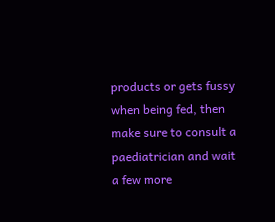products or gets fussy when being fed, then make sure to consult a paediatrician and wait a few more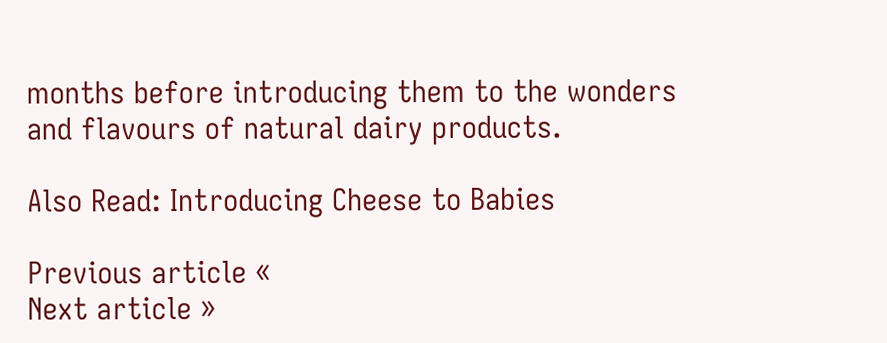months before introducing them to the wonders and flavours of natural dairy products.

Also Read: Introducing Cheese to Babies

Previous article «
Next article »